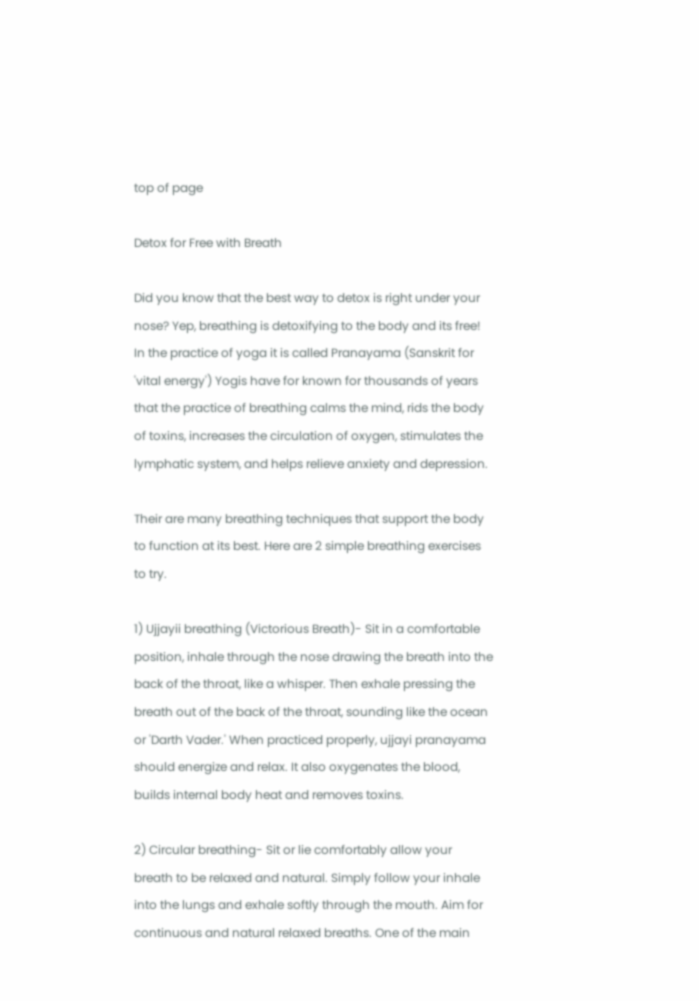top of page

Detox for Free with Breath

Did you know that the best way to detox is right under your nose? Yep, breathing is detoxifying to the body and its free! In the practice of yoga it is called Pranayama (Sanskrit for 'vital energy') Yogis have for known for thousands of years that the practice of breathing calms the mind, rids the body of toxins, increases the circulation of oxygen, stimulates the lymphatic system, and helps relieve anxiety and depression.

Their are many breathing techniques that support the body to function at its best. Here are 2 simple breathing exercises to try.

1) Ujjayii breathing (Victorious Breath)- Sit in a comfortable position, inhale through the nose drawing the breath into the back of the throat, like a whisper. Then exhale pressing the breath out of the back of the throat, sounding like the ocean or 'Darth Vader.' When practiced properly, ujjayi pranayama should energize and relax. It also oxygenates the blood, builds internal body heat and removes toxins.

2) Circular breathing- Sit or lie comfortably allow your breath to be relaxed and natural. Simply follow your inhale into the lungs and exhale softly through the mouth. Aim for continuous and natural relaxed breaths. One of the main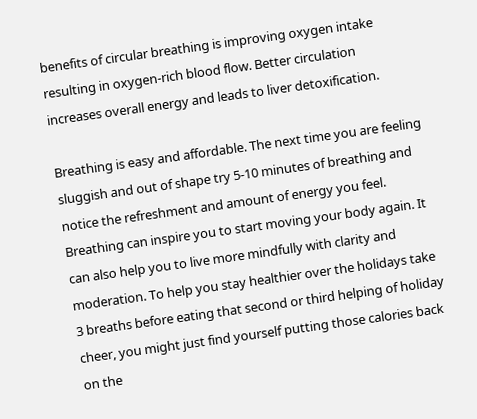benefits of circular breathing is improving oxygen intake resulting in oxygen-rich blood flow. Better circulation increases overall energy and leads to liver detoxification.

Breathing is easy and affordable. The next time you are feeling sluggish and out of shape try 5-10 minutes of breathing and notice the refreshment and amount of energy you feel. Breathing can inspire you to start moving your body again. It can also help you to live more mindfully with clarity and moderation. To help you stay healthier over the holidays take 3 breaths before eating that second or third helping of holiday cheer, you might just find yourself putting those calories back on the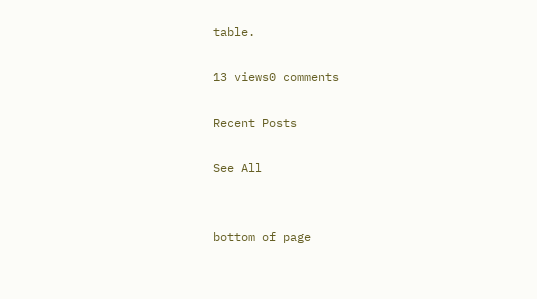table.

13 views0 comments

Recent Posts

See All


bottom of page